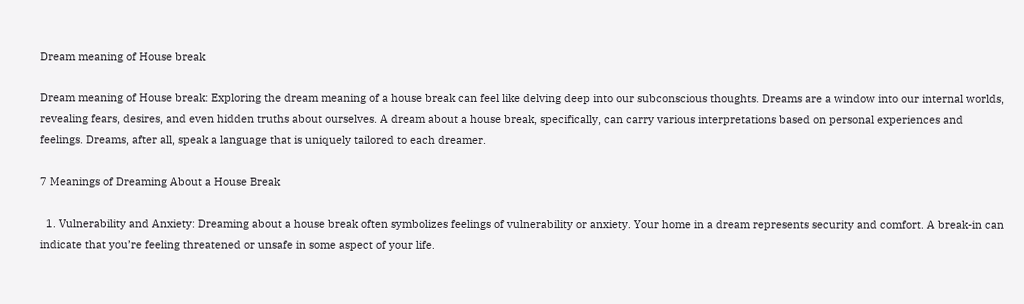Dream meaning of House break

Dream meaning of House break: Exploring the dream meaning of a house break can feel like delving deep into our subconscious thoughts. Dreams are a window into our internal worlds, revealing fears, desires, and even hidden truths about ourselves. A dream about a house break, specifically, can carry various interpretations based on personal experiences and feelings. Dreams, after all, speak a language that is uniquely tailored to each dreamer.

7 Meanings of Dreaming About a House Break

  1. Vulnerability and Anxiety: Dreaming about a house break often symbolizes feelings of vulnerability or anxiety. Your home in a dream represents security and comfort. A break-in can indicate that you’re feeling threatened or unsafe in some aspect of your life.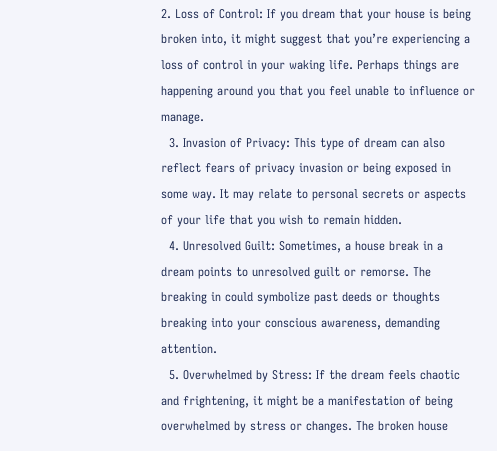2. Loss of Control: If you dream that your house is being broken into, it might suggest that you’re experiencing a loss of control in your waking life. Perhaps things are happening around you that you feel unable to influence or manage.
  3. Invasion of Privacy: This type of dream can also reflect fears of privacy invasion or being exposed in some way. It may relate to personal secrets or aspects of your life that you wish to remain hidden.
  4. Unresolved Guilt: Sometimes, a house break in a dream points to unresolved guilt or remorse. The breaking in could symbolize past deeds or thoughts breaking into your conscious awareness, demanding attention.
  5. Overwhelmed by Stress: If the dream feels chaotic and frightening, it might be a manifestation of being overwhelmed by stress or changes. The broken house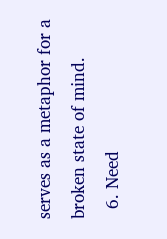serves as a metaphor for a broken state of mind.
  6. Need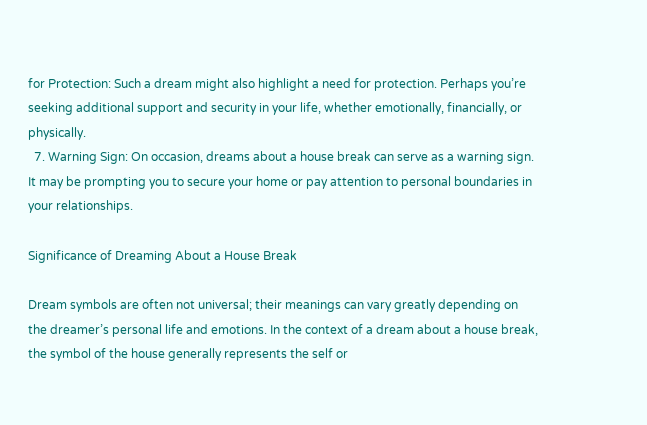for Protection: Such a dream might also highlight a need for protection. Perhaps you’re seeking additional support and security in your life, whether emotionally, financially, or physically.
  7. Warning Sign: On occasion, dreams about a house break can serve as a warning sign. It may be prompting you to secure your home or pay attention to personal boundaries in your relationships.

Significance of Dreaming About a House Break

Dream symbols are often not universal; their meanings can vary greatly depending on the dreamer’s personal life and emotions. In the context of a dream about a house break, the symbol of the house generally represents the self or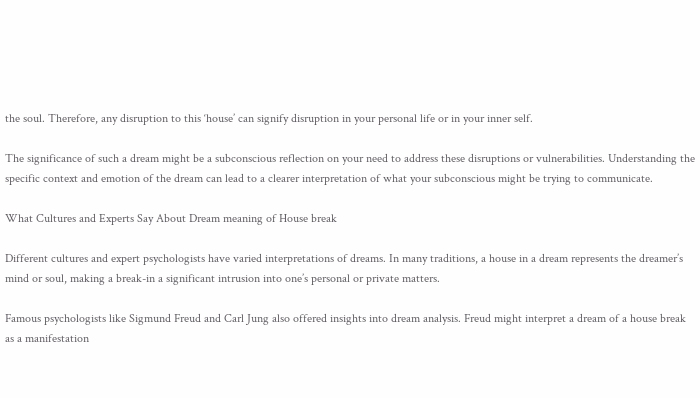the soul. Therefore, any disruption to this ‘house’ can signify disruption in your personal life or in your inner self.

The significance of such a dream might be a subconscious reflection on your need to address these disruptions or vulnerabilities. Understanding the specific context and emotion of the dream can lead to a clearer interpretation of what your subconscious might be trying to communicate.

What Cultures and Experts Say About Dream meaning of House break

Different cultures and expert psychologists have varied interpretations of dreams. In many traditions, a house in a dream represents the dreamer’s mind or soul, making a break-in a significant intrusion into one’s personal or private matters.

Famous psychologists like Sigmund Freud and Carl Jung also offered insights into dream analysis. Freud might interpret a dream of a house break as a manifestation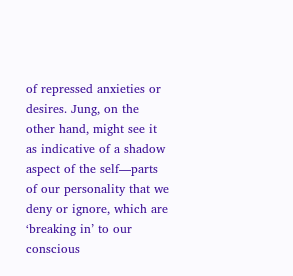of repressed anxieties or desires. Jung, on the other hand, might see it as indicative of a shadow aspect of the self—parts of our personality that we deny or ignore, which are ‘breaking in’ to our conscious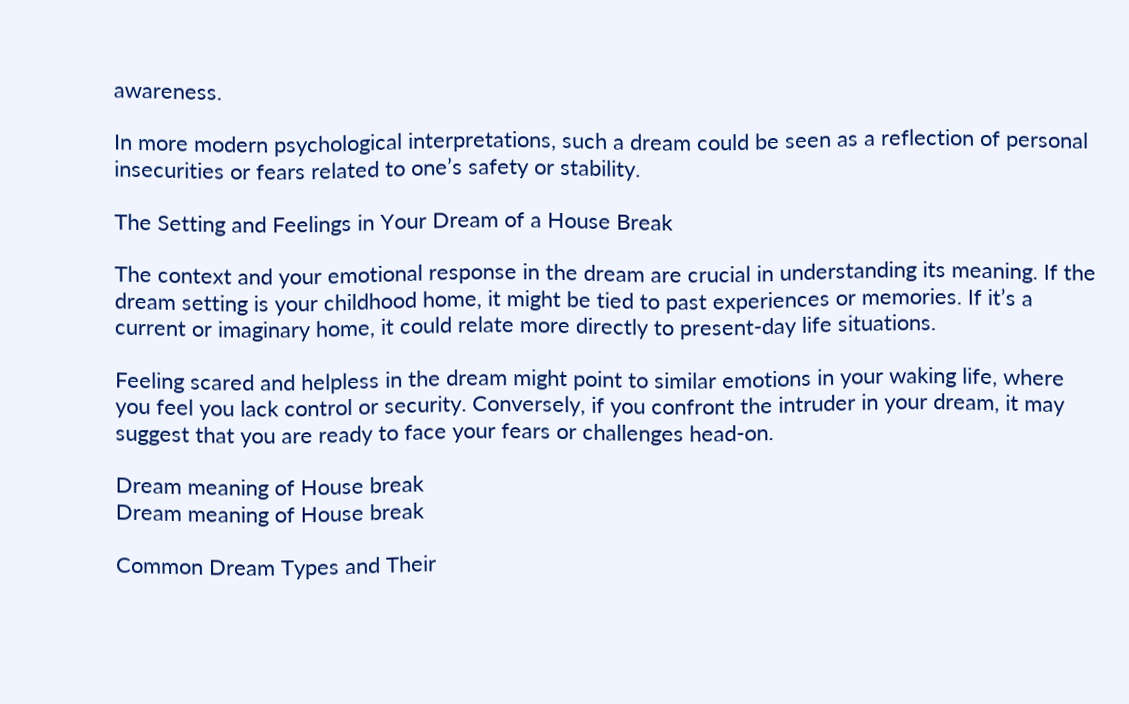awareness.

In more modern psychological interpretations, such a dream could be seen as a reflection of personal insecurities or fears related to one’s safety or stability.

The Setting and Feelings in Your Dream of a House Break

The context and your emotional response in the dream are crucial in understanding its meaning. If the dream setting is your childhood home, it might be tied to past experiences or memories. If it’s a current or imaginary home, it could relate more directly to present-day life situations.

Feeling scared and helpless in the dream might point to similar emotions in your waking life, where you feel you lack control or security. Conversely, if you confront the intruder in your dream, it may suggest that you are ready to face your fears or challenges head-on.

Dream meaning of House break
Dream meaning of House break

Common Dream Types and Their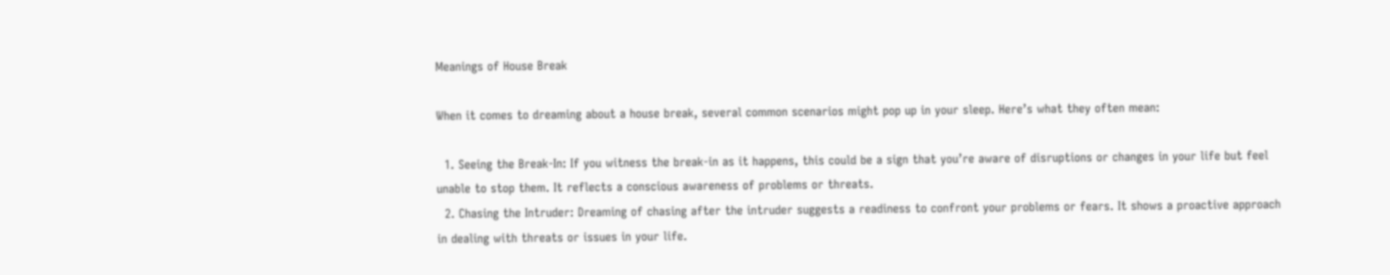Meanings of House Break

When it comes to dreaming about a house break, several common scenarios might pop up in your sleep. Here’s what they often mean:

  1. Seeing the Break-In: If you witness the break-in as it happens, this could be a sign that you’re aware of disruptions or changes in your life but feel unable to stop them. It reflects a conscious awareness of problems or threats.
  2. Chasing the Intruder: Dreaming of chasing after the intruder suggests a readiness to confront your problems or fears. It shows a proactive approach in dealing with threats or issues in your life.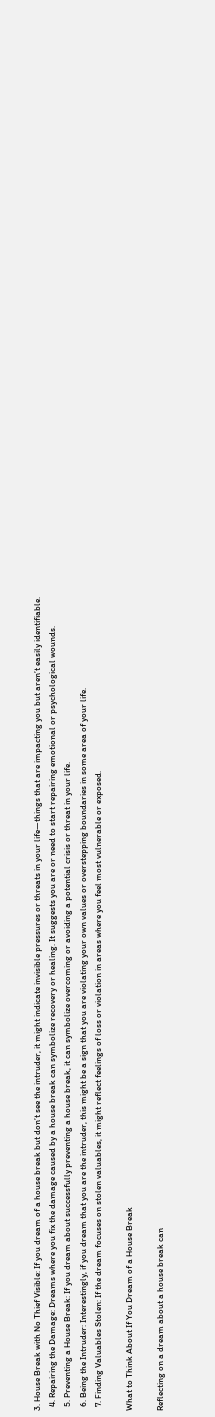3. House Break with No Thief Visible: If you dream of a house break but don’t see the intruder, it might indicate invisible pressures or threats in your life—things that are impacting you but aren’t easily identifiable.
  4. Repairing the Damage: Dreams where you fix the damage caused by a house break can symbolize recovery or healing. It suggests you are or need to start repairing emotional or psychological wounds.
  5. Preventing a House Break: If you dream about successfully preventing a house break, it can symbolize overcoming or avoiding a potential crisis or threat in your life.
  6. Being the Intruder: Interestingly, if you dream that you are the intruder, this might be a sign that you are violating your own values or overstepping boundaries in some area of your life.
  7. Finding Valuables Stolen: If the dream focuses on stolen valuables, it might reflect feelings of loss or violation in areas where you feel most vulnerable or exposed.

What to Think About If You Dream of a House Break

Reflecting on a dream about a house break can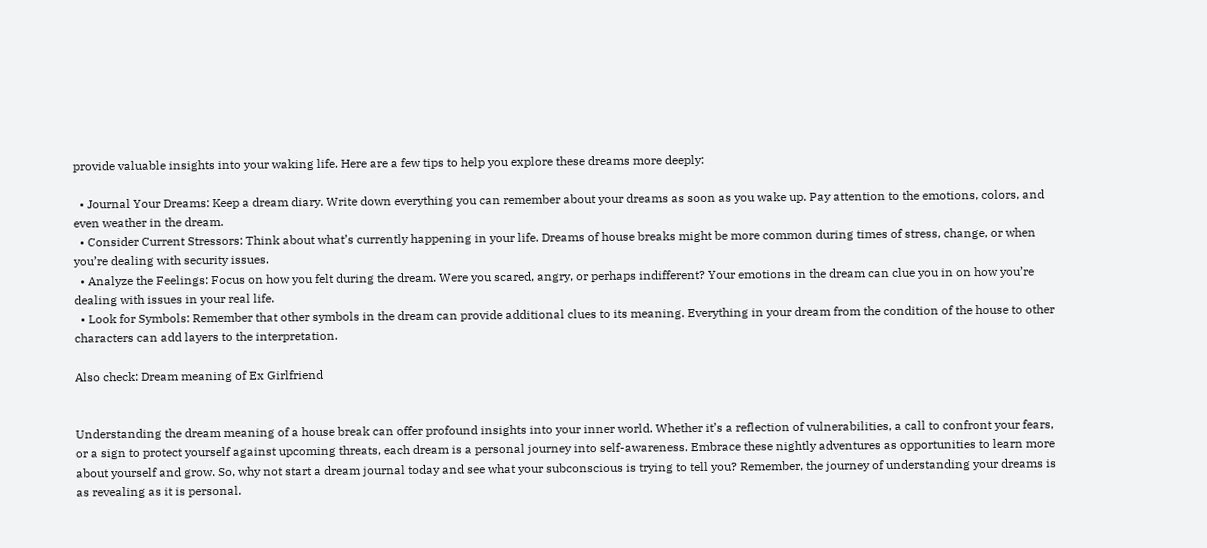provide valuable insights into your waking life. Here are a few tips to help you explore these dreams more deeply:

  • Journal Your Dreams: Keep a dream diary. Write down everything you can remember about your dreams as soon as you wake up. Pay attention to the emotions, colors, and even weather in the dream.
  • Consider Current Stressors: Think about what’s currently happening in your life. Dreams of house breaks might be more common during times of stress, change, or when you’re dealing with security issues.
  • Analyze the Feelings: Focus on how you felt during the dream. Were you scared, angry, or perhaps indifferent? Your emotions in the dream can clue you in on how you’re dealing with issues in your real life.
  • Look for Symbols: Remember that other symbols in the dream can provide additional clues to its meaning. Everything in your dream from the condition of the house to other characters can add layers to the interpretation.

Also check: Dream meaning of Ex Girlfriend


Understanding the dream meaning of a house break can offer profound insights into your inner world. Whether it’s a reflection of vulnerabilities, a call to confront your fears, or a sign to protect yourself against upcoming threats, each dream is a personal journey into self-awareness. Embrace these nightly adventures as opportunities to learn more about yourself and grow. So, why not start a dream journal today and see what your subconscious is trying to tell you? Remember, the journey of understanding your dreams is as revealing as it is personal.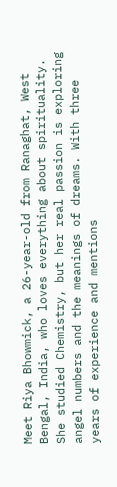Meet Riya Bhowmick, a 26-year-old from Ranaghat, West Bengal, India, who loves everything about spirituality. She studied Chemistry, but her real passion is exploring angel numbers and the meanings of dreams. With three years of experience and mentions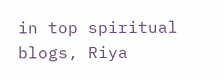in top spiritual blogs, Riya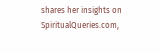shares her insights on SpiritualQueries.com,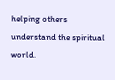helping others understand the spiritual world.